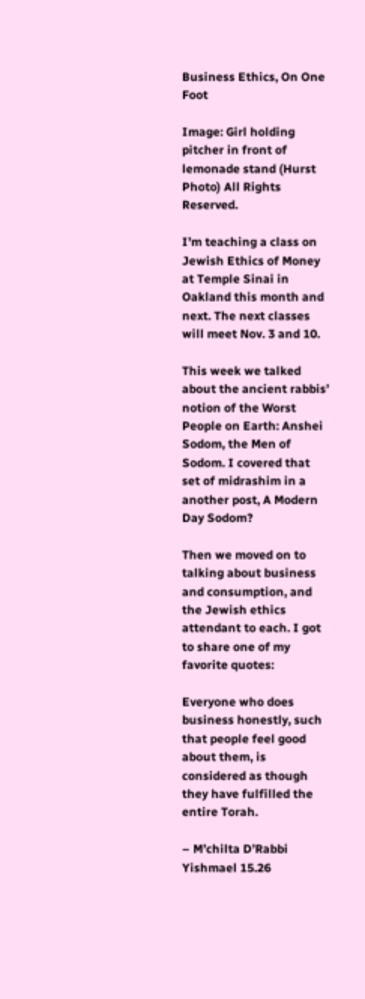Business Ethics, On One Foot

Image: Girl holding pitcher in front of lemonade stand (Hurst Photo) All Rights Reserved.

I’m teaching a class on Jewish Ethics of Money at Temple Sinai in Oakland this month and next. The next classes will meet Nov. 3 and 10.

This week we talked about the ancient rabbis’ notion of the Worst People on Earth: Anshei Sodom, the Men of Sodom. I covered that set of midrashim in a another post, A Modern Day Sodom?

Then we moved on to talking about business and consumption, and the Jewish ethics attendant to each. I got to share one of my favorite quotes:

Everyone who does business honestly, such that people feel good about them, is considered as though they have fulfilled the entire Torah.

– M’chilta D’Rabbi Yishmael 15.26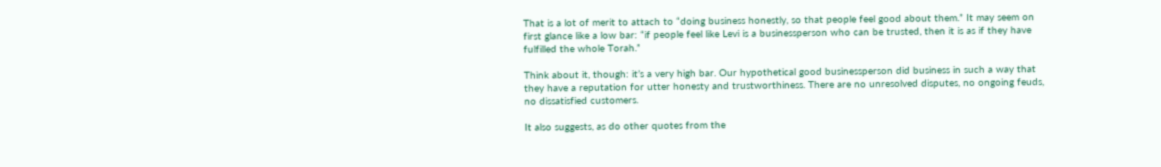That is a lot of merit to attach to “doing business honestly, so that people feel good about them.” It may seem on first glance like a low bar: “if people feel like Levi is a businessperson who can be trusted, then it is as if they have fulfilled the whole Torah.”

Think about it, though: it’s a very high bar. Our hypothetical good businessperson did business in such a way that they have a reputation for utter honesty and trustworthiness. There are no unresolved disputes, no ongoing feuds, no dissatisfied customers.

It also suggests, as do other quotes from the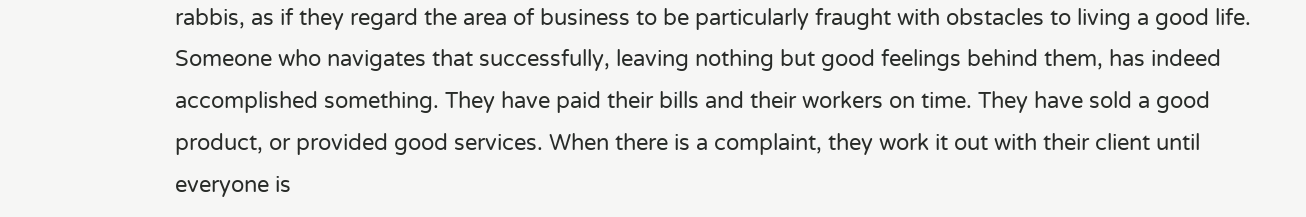rabbis, as if they regard the area of business to be particularly fraught with obstacles to living a good life. Someone who navigates that successfully, leaving nothing but good feelings behind them, has indeed accomplished something. They have paid their bills and their workers on time. They have sold a good product, or provided good services. When there is a complaint, they work it out with their client until everyone is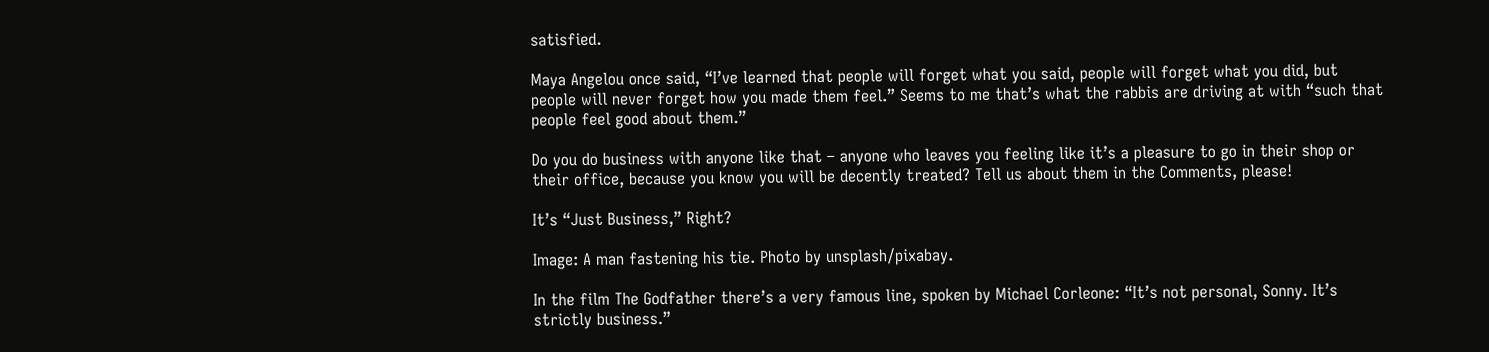satisfied.

Maya Angelou once said, “I’ve learned that people will forget what you said, people will forget what you did, but people will never forget how you made them feel.” Seems to me that’s what the rabbis are driving at with “such that people feel good about them.”

Do you do business with anyone like that – anyone who leaves you feeling like it’s a pleasure to go in their shop or their office, because you know you will be decently treated? Tell us about them in the Comments, please!

It’s “Just Business,” Right?

Image: A man fastening his tie. Photo by unsplash/pixabay.

In the film The Godfather there’s a very famous line, spoken by Michael Corleone: “It’s not personal, Sonny. It’s strictly business.”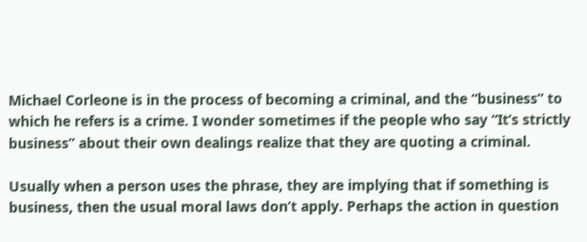Michael Corleone is in the process of becoming a criminal, and the “business” to which he refers is a crime. I wonder sometimes if the people who say “It’s strictly business” about their own dealings realize that they are quoting a criminal.

Usually when a person uses the phrase, they are implying that if something is business, then the usual moral laws don’t apply. Perhaps the action in question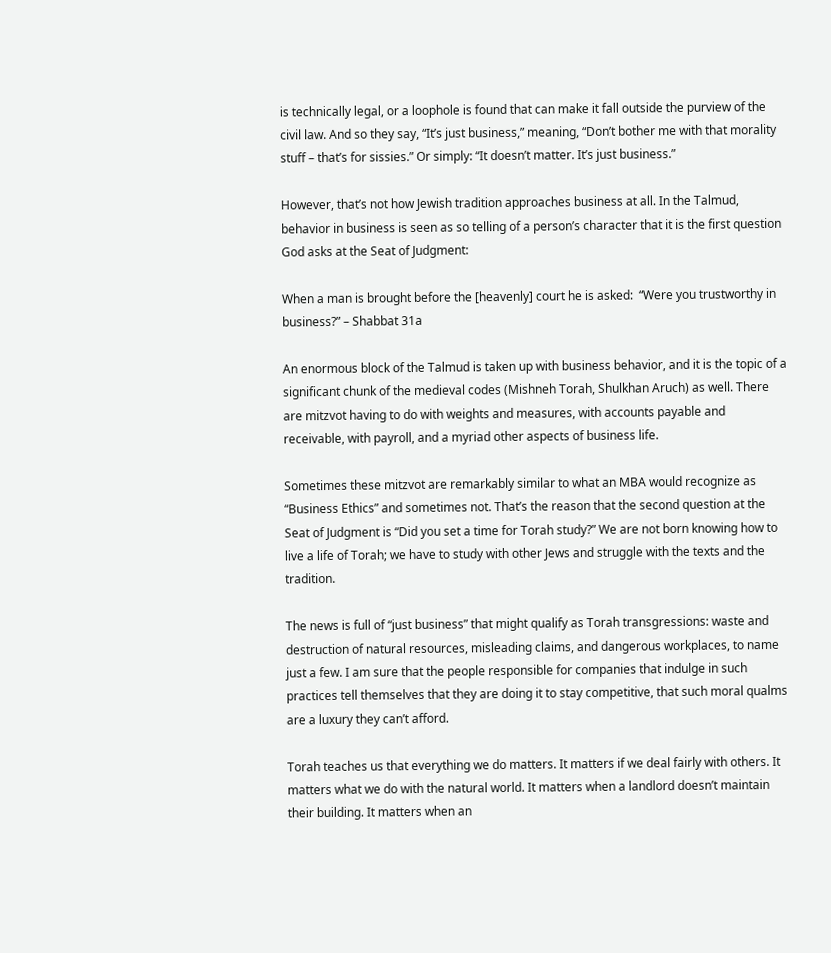is technically legal, or a loophole is found that can make it fall outside the purview of the civil law. And so they say, “It’s just business,” meaning, “Don’t bother me with that morality stuff – that’s for sissies.” Or simply: “It doesn’t matter. It’s just business.”

However, that’s not how Jewish tradition approaches business at all. In the Talmud, behavior in business is seen as so telling of a person’s character that it is the first question God asks at the Seat of Judgment:

When a man is brought before the [heavenly] court he is asked:  “Were you trustworthy in business?” – Shabbat 31a

An enormous block of the Talmud is taken up with business behavior, and it is the topic of a significant chunk of the medieval codes (Mishneh Torah, Shulkhan Aruch) as well. There are mitzvot having to do with weights and measures, with accounts payable and receivable, with payroll, and a myriad other aspects of business life.

Sometimes these mitzvot are remarkably similar to what an MBA would recognize as “Business Ethics” and sometimes not. That’s the reason that the second question at the Seat of Judgment is “Did you set a time for Torah study?” We are not born knowing how to live a life of Torah; we have to study with other Jews and struggle with the texts and the tradition.

The news is full of “just business” that might qualify as Torah transgressions: waste and destruction of natural resources, misleading claims, and dangerous workplaces, to name just a few. I am sure that the people responsible for companies that indulge in such practices tell themselves that they are doing it to stay competitive, that such moral qualms are a luxury they can’t afford.

Torah teaches us that everything we do matters. It matters if we deal fairly with others. It matters what we do with the natural world. It matters when a landlord doesn’t maintain their building. It matters when an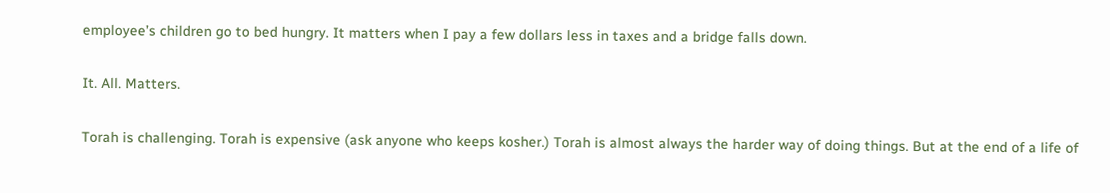employee’s children go to bed hungry. It matters when I pay a few dollars less in taxes and a bridge falls down.

It. All. Matters.

Torah is challenging. Torah is expensive (ask anyone who keeps kosher.) Torah is almost always the harder way of doing things. But at the end of a life of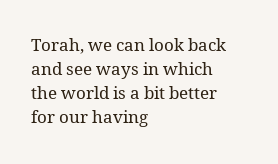Torah, we can look back and see ways in which the world is a bit better for our having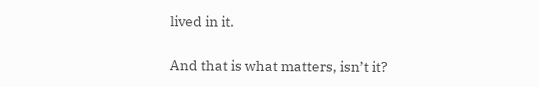lived in it.

And that is what matters, isn’t it?